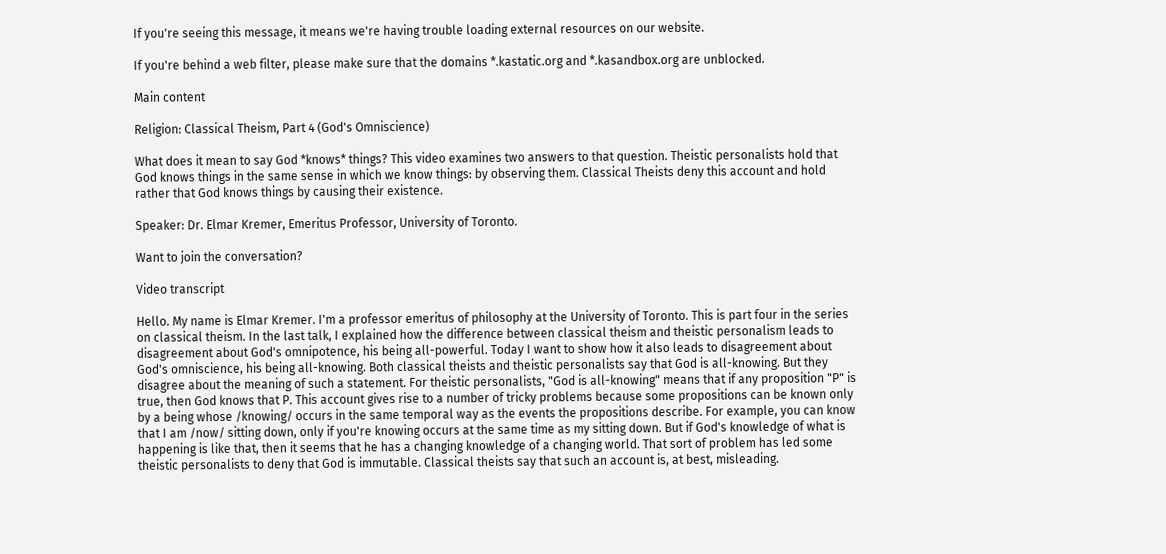If you're seeing this message, it means we're having trouble loading external resources on our website.

If you're behind a web filter, please make sure that the domains *.kastatic.org and *.kasandbox.org are unblocked.

Main content

Religion: Classical Theism, Part 4 (God's Omniscience)

What does it mean to say God *knows* things? This video examines two answers to that question. Theistic personalists hold that God knows things in the same sense in which we know things: by observing them. Classical Theists deny this account and hold rather that God knows things by causing their existence.

Speaker: Dr. Elmar Kremer, Emeritus Professor, University of Toronto.

Want to join the conversation?

Video transcript

Hello. My name is Elmar Kremer. I'm a professor emeritus of philosophy at the University of Toronto. This is part four in the series on classical theism. In the last talk, I explained how the difference between classical theism and theistic personalism leads to disagreement about God's omnipotence, his being all-powerful. Today I want to show how it also leads to disagreement about God's omniscience, his being all-knowing. Both classical theists and theistic personalists say that God is all-knowing. But they disagree about the meaning of such a statement. For theistic personalists, "God is all-knowing" means that if any proposition "P" is true, then God knows that P. This account gives rise to a number of tricky problems because some propositions can be known only by a being whose /knowing/ occurs in the same temporal way as the events the propositions describe. For example, you can know that I am /now/ sitting down, only if you're knowing occurs at the same time as my sitting down. But if God's knowledge of what is happening is like that, then it seems that he has a changing knowledge of a changing world. That sort of problem has led some theistic personalists to deny that God is immutable. Classical theists say that such an account is, at best, misleading.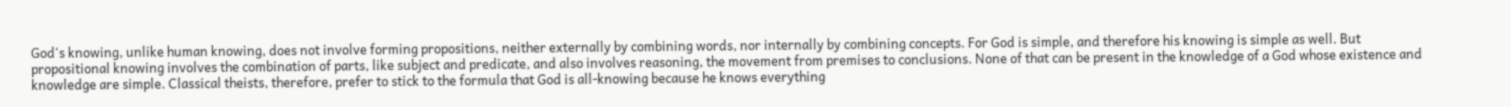God's knowing, unlike human knowing, does not involve forming propositions, neither externally by combining words, nor internally by combining concepts. For God is simple, and therefore his knowing is simple as well. But propositional knowing involves the combination of parts, like subject and predicate, and also involves reasoning, the movement from premises to conclusions. None of that can be present in the knowledge of a God whose existence and knowledge are simple. Classical theists, therefore, prefer to stick to the formula that God is all-knowing because he knows everything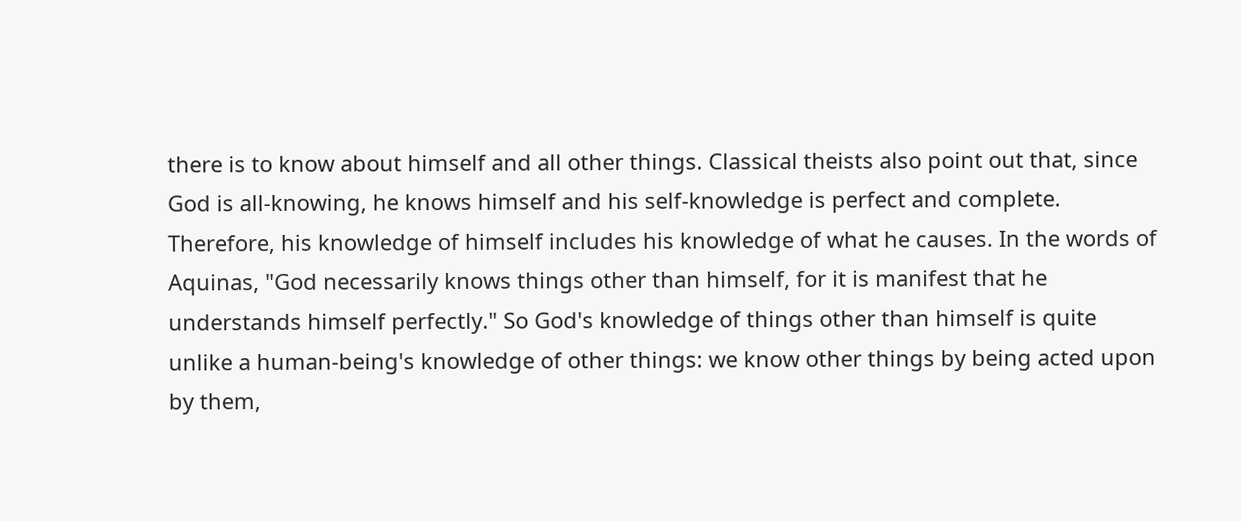there is to know about himself and all other things. Classical theists also point out that, since God is all-knowing, he knows himself and his self-knowledge is perfect and complete. Therefore, his knowledge of himself includes his knowledge of what he causes. In the words of Aquinas, "God necessarily knows things other than himself, for it is manifest that he understands himself perfectly." So God's knowledge of things other than himself is quite unlike a human-being's knowledge of other things: we know other things by being acted upon by them,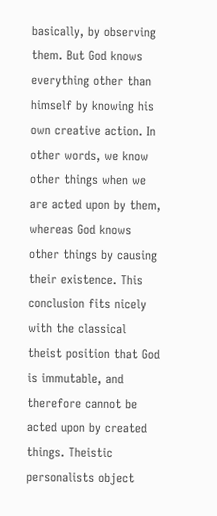basically, by observing them. But God knows everything other than himself by knowing his own creative action. In other words, we know other things when we are acted upon by them, whereas God knows other things by causing their existence. This conclusion fits nicely with the classical theist position that God is immutable, and therefore cannot be acted upon by created things. Theistic personalists object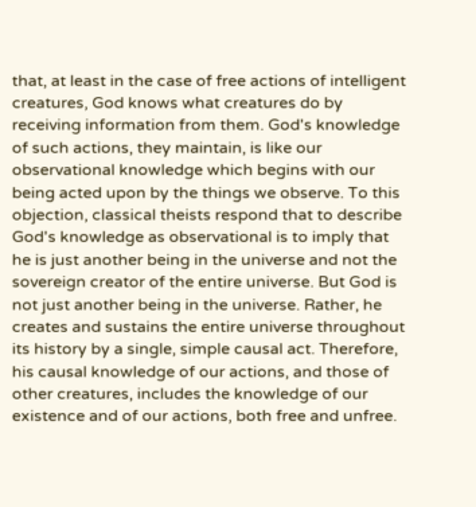that, at least in the case of free actions of intelligent creatures, God knows what creatures do by receiving information from them. God's knowledge of such actions, they maintain, is like our observational knowledge which begins with our being acted upon by the things we observe. To this objection, classical theists respond that to describe God's knowledge as observational is to imply that he is just another being in the universe and not the sovereign creator of the entire universe. But God is not just another being in the universe. Rather, he creates and sustains the entire universe throughout its history by a single, simple causal act. Therefore, his causal knowledge of our actions, and those of other creatures, includes the knowledge of our existence and of our actions, both free and unfree.